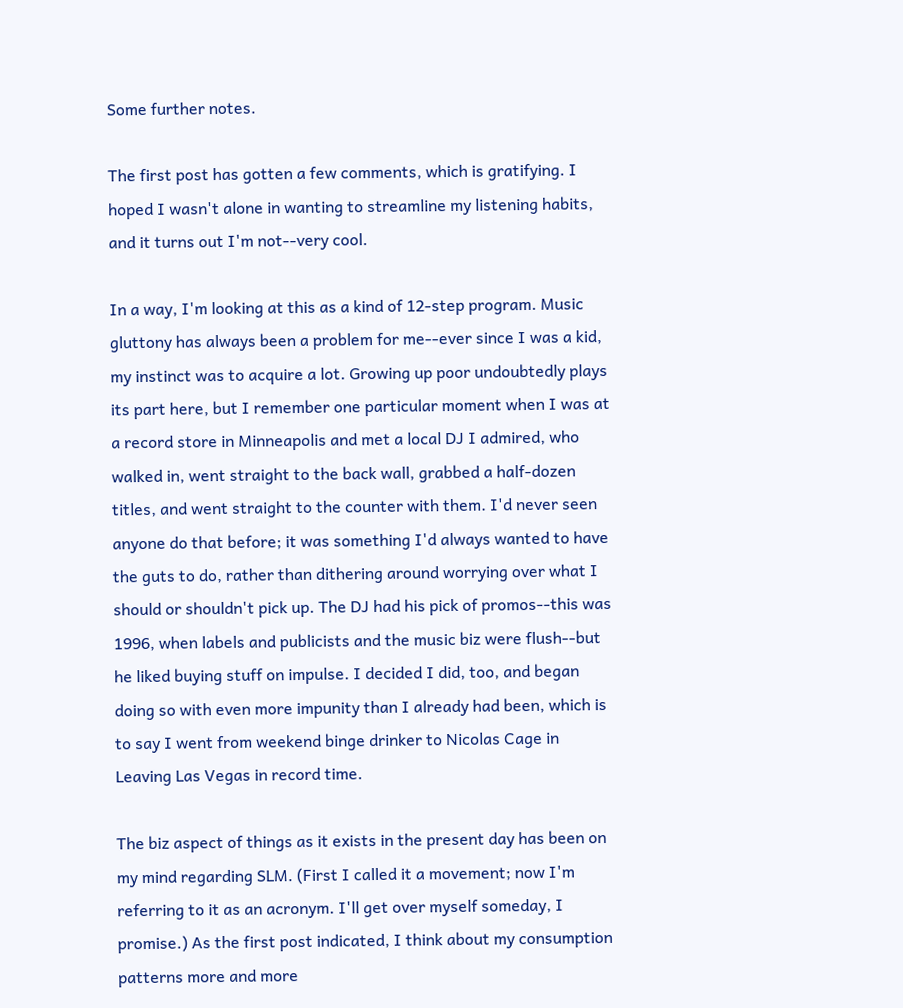Some further notes.

The first post has gotten a few comments, which is gratifying. I hoped I wasn't alone in wanting to streamline my listening habits, and it turns out I'm not--very cool.

In a way, I'm looking at this as a kind of 12-step program. Music gluttony has always been a problem for me--ever since I was a kid, my instinct was to acquire a lot. Growing up poor undoubtedly plays its part here, but I remember one particular moment when I was at a record store in Minneapolis and met a local DJ I admired, who walked in, went straight to the back wall, grabbed a half-dozen titles, and went straight to the counter with them. I'd never seen anyone do that before; it was something I'd always wanted to have the guts to do, rather than dithering around worrying over what I should or shouldn't pick up. The DJ had his pick of promos--this was 1996, when labels and publicists and the music biz were flush--but he liked buying stuff on impulse. I decided I did, too, and began doing so with even more impunity than I already had been, which is to say I went from weekend binge drinker to Nicolas Cage in Leaving Las Vegas in record time.

The biz aspect of things as it exists in the present day has been on my mind regarding SLM. (First I called it a movement; now I'm referring to it as an acronym. I'll get over myself someday, I promise.) As the first post indicated, I think about my consumption patterns more and more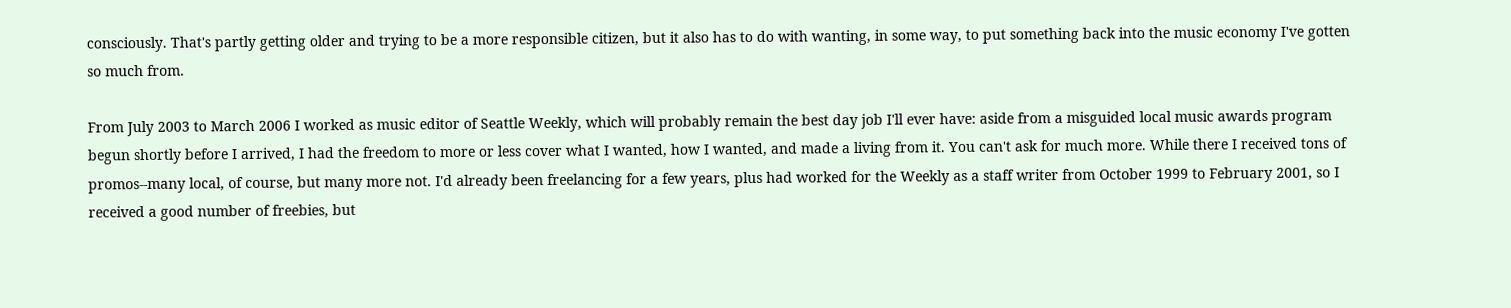consciously. That's partly getting older and trying to be a more responsible citizen, but it also has to do with wanting, in some way, to put something back into the music economy I've gotten so much from.

From July 2003 to March 2006 I worked as music editor of Seattle Weekly, which will probably remain the best day job I'll ever have: aside from a misguided local music awards program begun shortly before I arrived, I had the freedom to more or less cover what I wanted, how I wanted, and made a living from it. You can't ask for much more. While there I received tons of promos--many local, of course, but many more not. I'd already been freelancing for a few years, plus had worked for the Weekly as a staff writer from October 1999 to February 2001, so I received a good number of freebies, but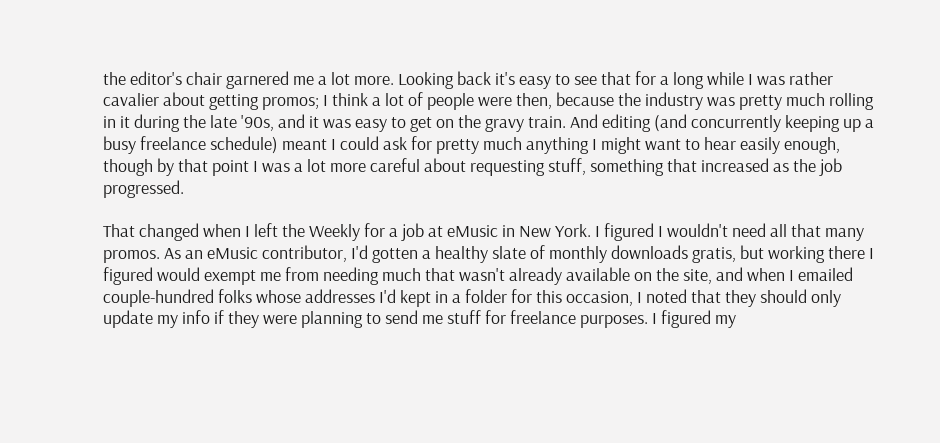the editor's chair garnered me a lot more. Looking back it's easy to see that for a long while I was rather cavalier about getting promos; I think a lot of people were then, because the industry was pretty much rolling in it during the late '90s, and it was easy to get on the gravy train. And editing (and concurrently keeping up a busy freelance schedule) meant I could ask for pretty much anything I might want to hear easily enough, though by that point I was a lot more careful about requesting stuff, something that increased as the job progressed.

That changed when I left the Weekly for a job at eMusic in New York. I figured I wouldn't need all that many promos. As an eMusic contributor, I'd gotten a healthy slate of monthly downloads gratis, but working there I figured would exempt me from needing much that wasn't already available on the site, and when I emailed couple-hundred folks whose addresses I'd kept in a folder for this occasion, I noted that they should only update my info if they were planning to send me stuff for freelance purposes. I figured my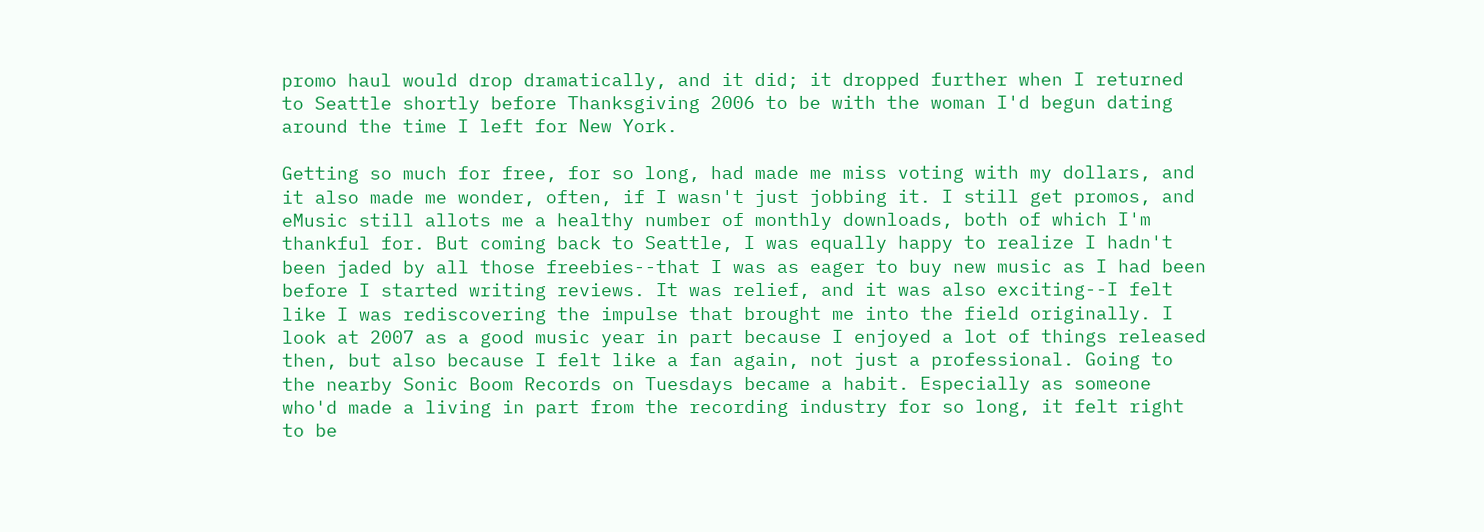promo haul would drop dramatically, and it did; it dropped further when I returned to Seattle shortly before Thanksgiving 2006 to be with the woman I'd begun dating around the time I left for New York.

Getting so much for free, for so long, had made me miss voting with my dollars, and it also made me wonder, often, if I wasn't just jobbing it. I still get promos, and eMusic still allots me a healthy number of monthly downloads, both of which I'm thankful for. But coming back to Seattle, I was equally happy to realize I hadn't been jaded by all those freebies--that I was as eager to buy new music as I had been before I started writing reviews. It was relief, and it was also exciting--I felt like I was rediscovering the impulse that brought me into the field originally. I look at 2007 as a good music year in part because I enjoyed a lot of things released then, but also because I felt like a fan again, not just a professional. Going to the nearby Sonic Boom Records on Tuesdays became a habit. Especially as someone who'd made a living in part from the recording industry for so long, it felt right to be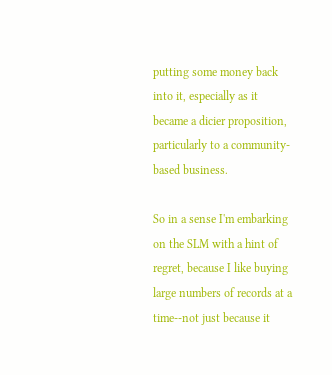putting some money back into it, especially as it became a dicier proposition, particularly to a community-based business.

So in a sense I'm embarking on the SLM with a hint of regret, because I like buying large numbers of records at a time--not just because it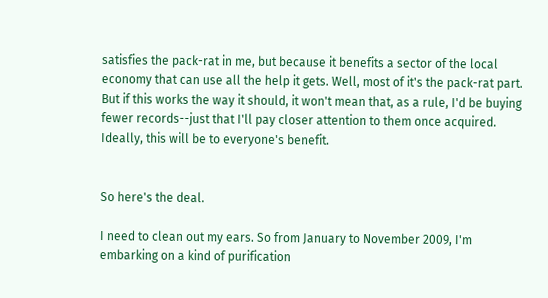satisfies the pack-rat in me, but because it benefits a sector of the local economy that can use all the help it gets. Well, most of it's the pack-rat part. But if this works the way it should, it won't mean that, as a rule, I'd be buying fewer records--just that I'll pay closer attention to them once acquired. Ideally, this will be to everyone's benefit.


So here's the deal.

I need to clean out my ears. So from January to November 2009, I'm embarking on a kind of purification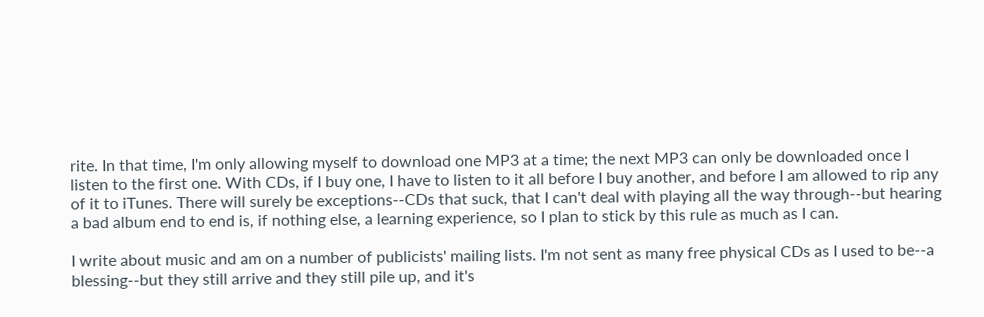rite. In that time, I'm only allowing myself to download one MP3 at a time; the next MP3 can only be downloaded once I listen to the first one. With CDs, if I buy one, I have to listen to it all before I buy another, and before I am allowed to rip any of it to iTunes. There will surely be exceptions--CDs that suck, that I can't deal with playing all the way through--but hearing a bad album end to end is, if nothing else, a learning experience, so I plan to stick by this rule as much as I can.

I write about music and am on a number of publicists' mailing lists. I'm not sent as many free physical CDs as I used to be--a blessing--but they still arrive and they still pile up, and it's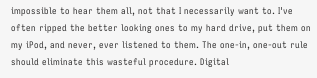impossible to hear them all, not that I necessarily want to. I've often ripped the better looking ones to my hard drive, put them on my iPod, and never, ever listened to them. The one-in, one-out rule should eliminate this wasteful procedure. Digital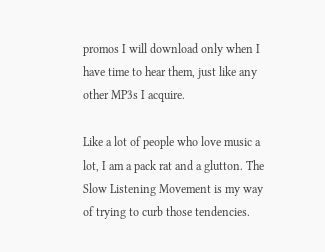promos I will download only when I have time to hear them, just like any other MP3s I acquire.

Like a lot of people who love music a lot, I am a pack rat and a glutton. The Slow Listening Movement is my way of trying to curb those tendencies.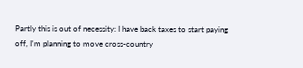Partly this is out of necessity: I have back taxes to start paying off, I'm planning to move cross-country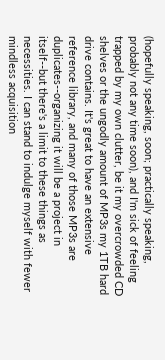(hopefully speaking, soon; practically speaking, probably not any time soon), and I'm sick of feeling trapped by my own clutter, be it my overcrowded CD shelves or the ungodly amount of MP3s my 1TB hard drive contains. It's great to have an extensive reference library, and many of those MP3s are duplicates--organizing it will be a project in itself--but there's a limit to these things as necessities. I can stand to indulge myself with fewer mindless acquisition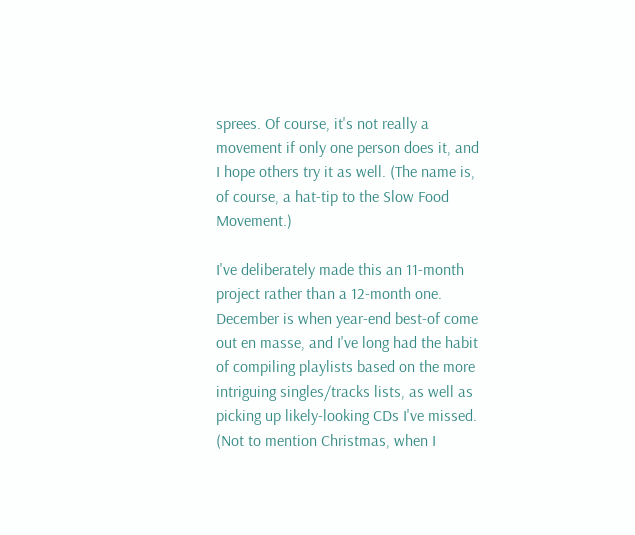sprees. Of course, it's not really a movement if only one person does it, and I hope others try it as well. (The name is, of course, a hat-tip to the Slow Food Movement.)

I've deliberately made this an 11-month project rather than a 12-month one. December is when year-end best-of come out en masse, and I've long had the habit of compiling playlists based on the more intriguing singles/tracks lists, as well as picking up likely-looking CDs I've missed. (Not to mention Christmas, when I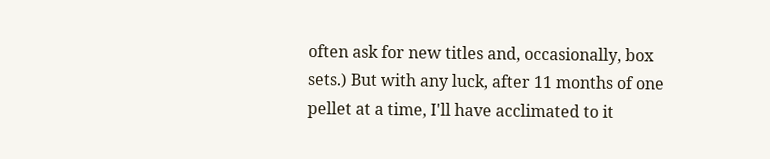often ask for new titles and, occasionally, box sets.) But with any luck, after 11 months of one pellet at a time, I'll have acclimated to it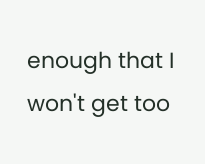enough that I won't get too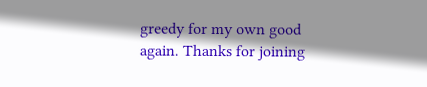greedy for my own good again. Thanks for joining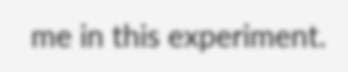me in this experiment.